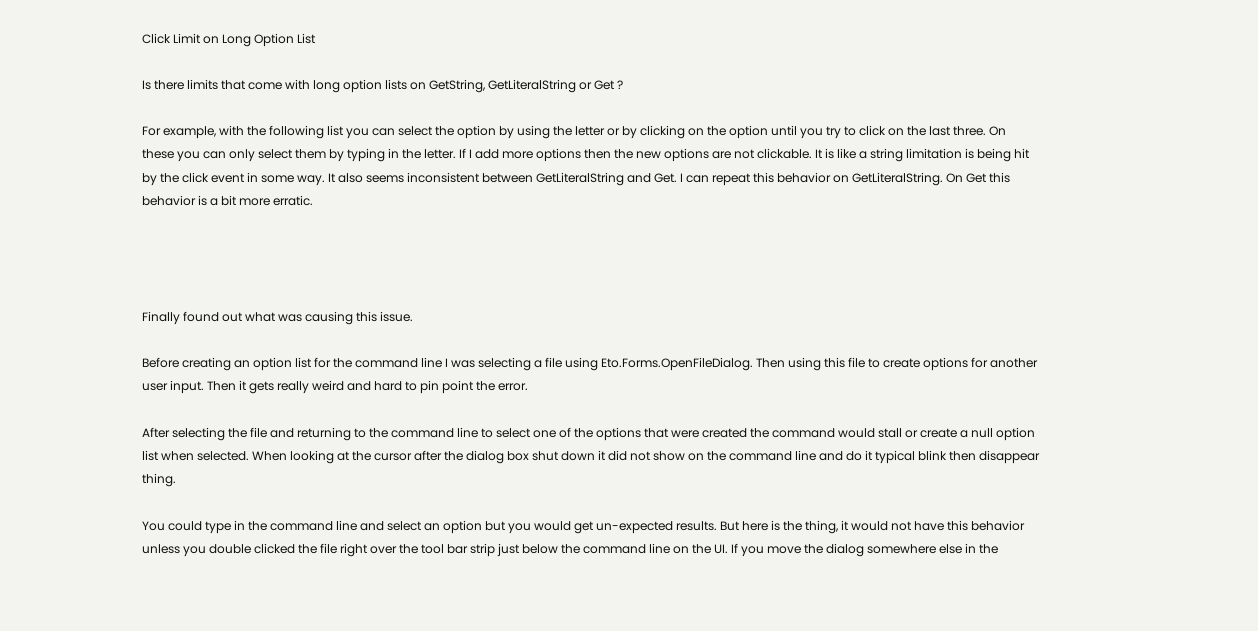Click Limit on Long Option List

Is there limits that come with long option lists on GetString, GetLiteralString or Get ?

For example, with the following list you can select the option by using the letter or by clicking on the option until you try to click on the last three. On these you can only select them by typing in the letter. If I add more options then the new options are not clickable. It is like a string limitation is being hit by the click event in some way. It also seems inconsistent between GetLiteralString and Get. I can repeat this behavior on GetLiteralString. On Get this behavior is a bit more erratic.




Finally found out what was causing this issue.

Before creating an option list for the command line I was selecting a file using Eto.Forms.OpenFileDialog. Then using this file to create options for another user input. Then it gets really weird and hard to pin point the error.

After selecting the file and returning to the command line to select one of the options that were created the command would stall or create a null option list when selected. When looking at the cursor after the dialog box shut down it did not show on the command line and do it typical blink then disappear thing.

You could type in the command line and select an option but you would get un-expected results. But here is the thing, it would not have this behavior unless you double clicked the file right over the tool bar strip just below the command line on the UI. If you move the dialog somewhere else in the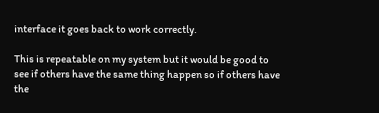interface it goes back to work correctly.

This is repeatable on my system but it would be good to see if others have the same thing happen so if others have the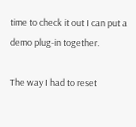time to check it out I can put a demo plug-in together.

The way I had to reset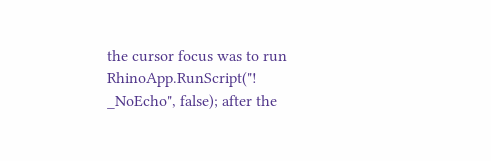the cursor focus was to run RhinoApp.RunScript("! _NoEcho", false); after the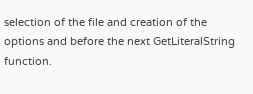selection of the file and creation of the options and before the next GetLiteralString function.